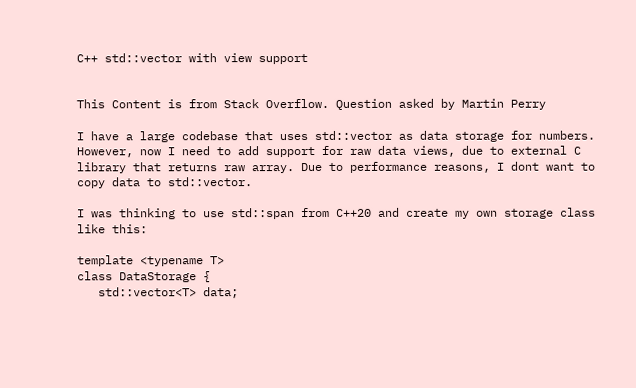C++ std::vector with view support


This Content is from Stack Overflow. Question asked by Martin Perry

I have a large codebase that uses std::vector as data storage for numbers. However, now I need to add support for raw data views, due to external C library that returns raw array. Due to performance reasons, I dont want to copy data to std::vector.

I was thinking to use std::span from C++20 and create my own storage class like this:

template <typename T>
class DataStorage {
   std::vector<T> data;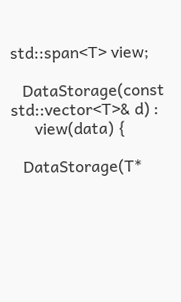std::span<T> view;

   DataStorage(const std::vector<T>& d) :
      view(data) {

   DataStorage(T*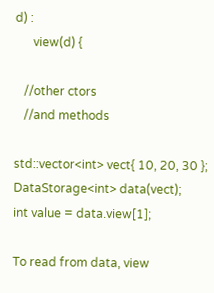d) :
      view(d) {

   //other ctors
   //and methods

std::vector<int> vect{ 10, 20, 30 };
DataStorage<int> data(vect);
int value = data.view[1];

To read from data, view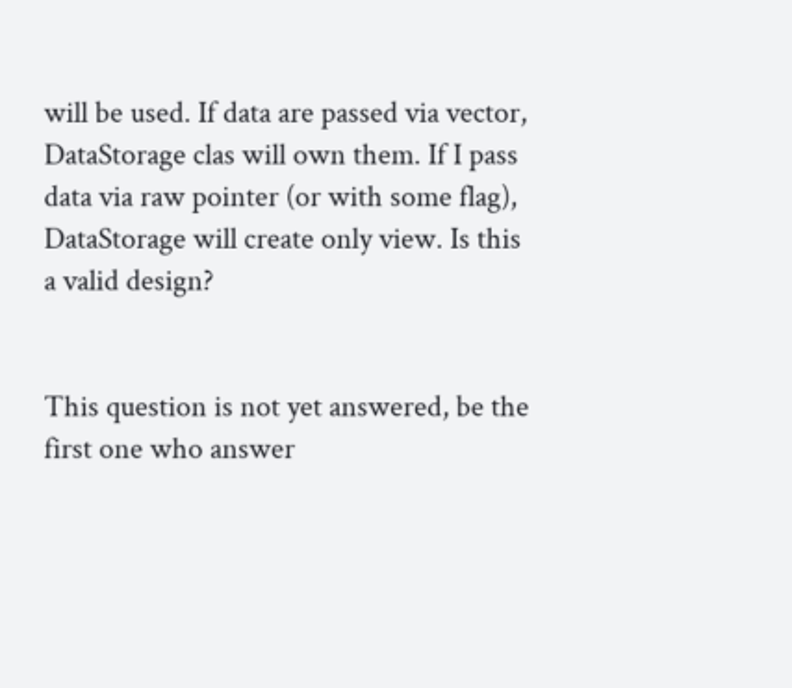will be used. If data are passed via vector, DataStorage clas will own them. If I pass data via raw pointer (or with some flag), DataStorage will create only view. Is this a valid design?


This question is not yet answered, be the first one who answer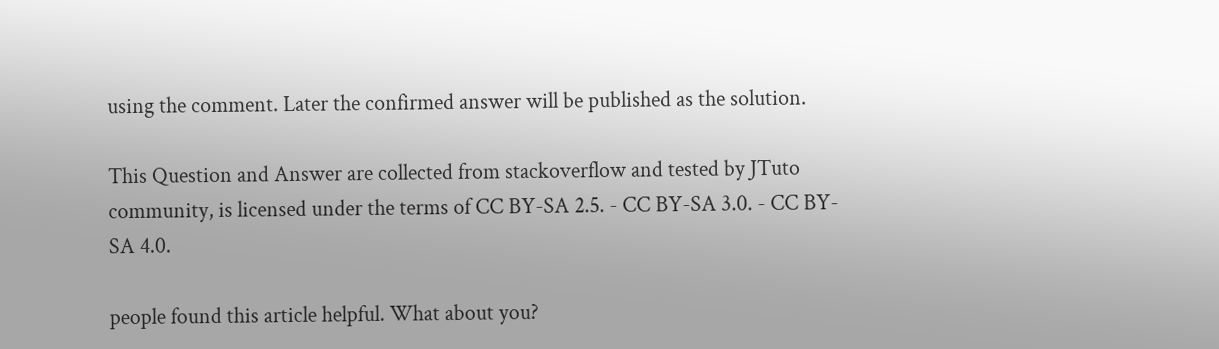using the comment. Later the confirmed answer will be published as the solution.

This Question and Answer are collected from stackoverflow and tested by JTuto community, is licensed under the terms of CC BY-SA 2.5. - CC BY-SA 3.0. - CC BY-SA 4.0.

people found this article helpful. What about you?